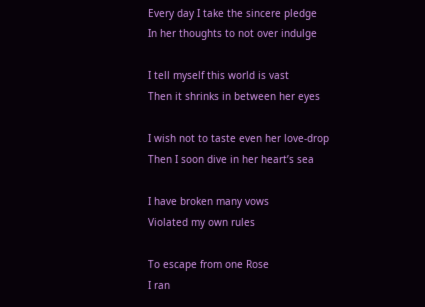Every day I take the sincere pledge
In her thoughts to not over indulge

I tell myself this world is vast
Then it shrinks in between her eyes

I wish not to taste even her love-drop
Then I soon dive in her heart’s sea

I have broken many vows
Violated my own rules

To escape from one Rose
I ran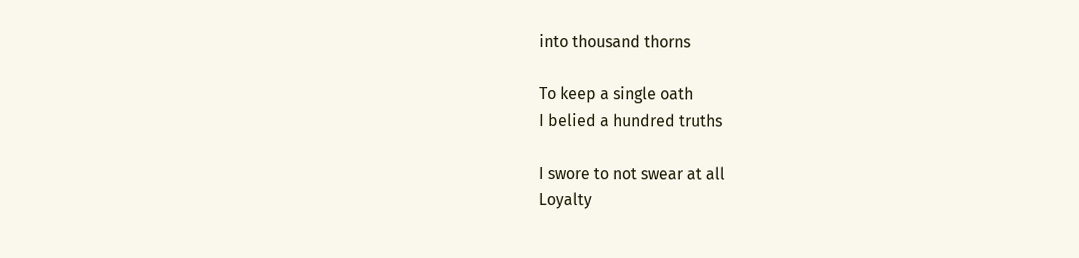into thousand thorns

To keep a single oath
I belied a hundred truths

I swore to not swear at all
Loyalty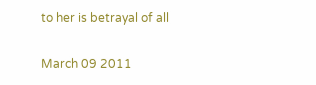to her is betrayal of all

March 09 2011